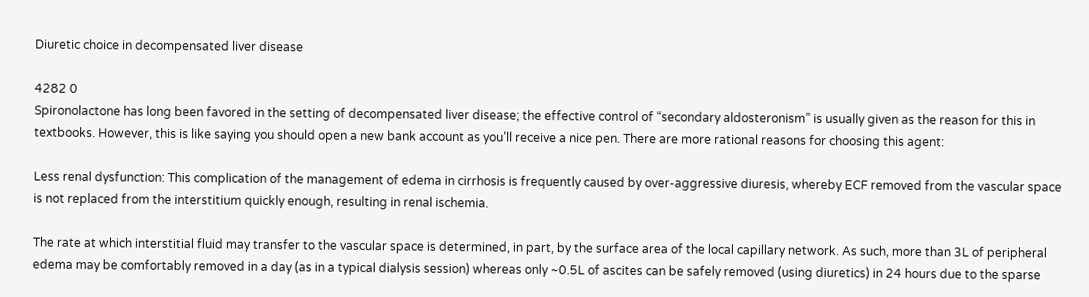Diuretic choice in decompensated liver disease

4282 0
Spironolactone has long been favored in the setting of decompensated liver disease; the effective control of “secondary aldosteronism” is usually given as the reason for this in textbooks. However, this is like saying you should open a new bank account as you’ll receive a nice pen. There are more rational reasons for choosing this agent:

Less renal dysfunction: This complication of the management of edema in cirrhosis is frequently caused by over-aggressive diuresis, whereby ECF removed from the vascular space is not replaced from the interstitium quickly enough, resulting in renal ischemia.

The rate at which interstitial fluid may transfer to the vascular space is determined, in part, by the surface area of the local capillary network. As such, more than 3L of peripheral edema may be comfortably removed in a day (as in a typical dialysis session) whereas only ~0.5L of ascites can be safely removed (using diuretics) in 24 hours due to the sparse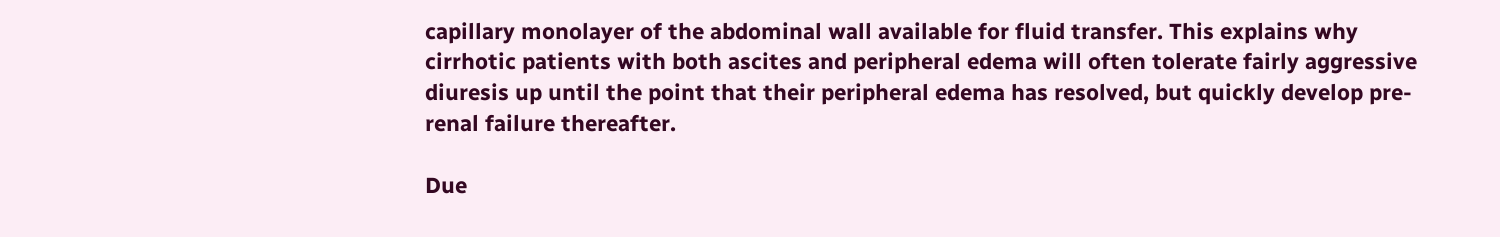capillary monolayer of the abdominal wall available for fluid transfer. This explains why cirrhotic patients with both ascites and peripheral edema will often tolerate fairly aggressive diuresis up until the point that their peripheral edema has resolved, but quickly develop pre-renal failure thereafter.

Due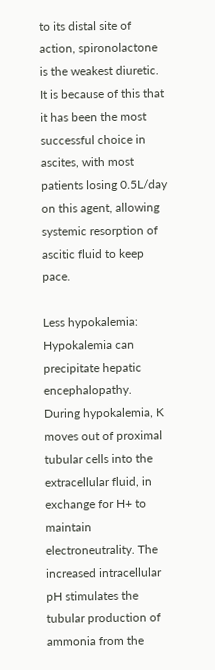to its distal site of action, spironolactone is the weakest diuretic. It is because of this that it has been the most successful choice in ascites, with most patients losing 0.5L/day on this agent, allowing systemic resorption of ascitic fluid to keep pace.

Less hypokalemia: Hypokalemia can precipitate hepatic encephalopathy. During hypokalemia, K moves out of proximal tubular cells into the extracellular fluid, in exchange for H+ to maintain electroneutrality. The increased intracellular pH stimulates the tubular production of ammonia from the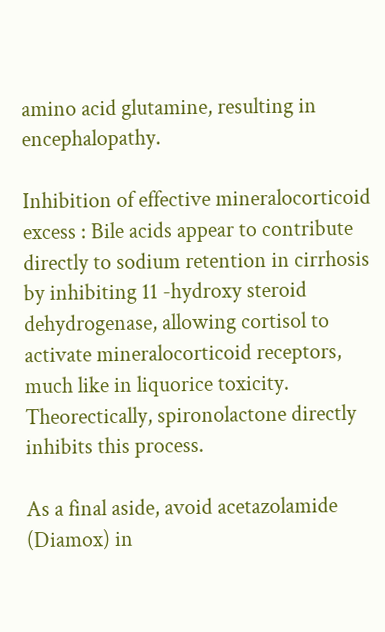amino acid glutamine, resulting in encephalopathy.

Inhibition of effective mineralocorticoid excess : Bile acids appear to contribute directly to sodium retention in cirrhosis by inhibiting 11 -hydroxy steroid dehydrogenase, allowing cortisol to activate mineralocorticoid receptors, much like in liquorice toxicity. Theorectically, spironolactone directly inhibits this process.

As a final aside, avoid acetazolamide (Diamox) in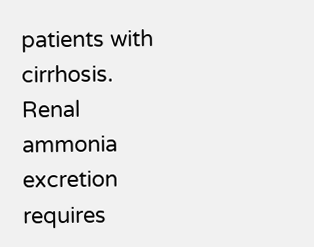patients with cirrhosis. Renal ammonia excretion requires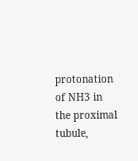protonation of NH3 in the proximal tubule,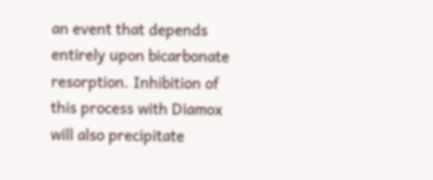an event that depends entirely upon bicarbonate resorption. Inhibition of this process with Diamox will also precipitate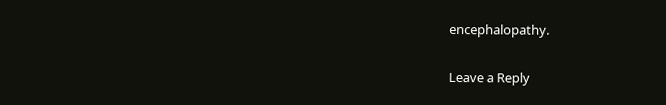encephalopathy.

Leave a Reply